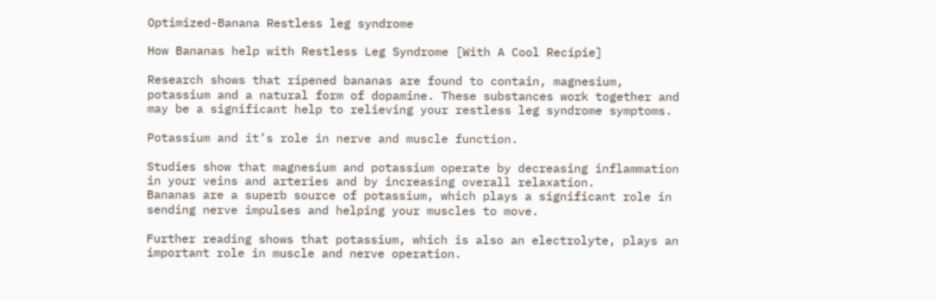Optimized-Banana Restless leg syndrome

How Bananas help with Restless Leg Syndrome [With A Cool Recipie]

Research shows that ripened bananas are found to contain, magnesium, potassium and a natural form of dopamine. These substances work together and may be a significant help to relieving your restless leg syndrome symptoms.

Potassium and it’s role in nerve and muscle function.

Studies show that magnesium and potassium operate by decreasing inflammation in your veins and arteries and by increasing overall relaxation.
Bananas are a superb source of potassium, which plays a significant role in sending nerve impulses and helping your muscles to move.

Further reading shows that potassium, which is also an electrolyte, plays an important role in muscle and nerve operation.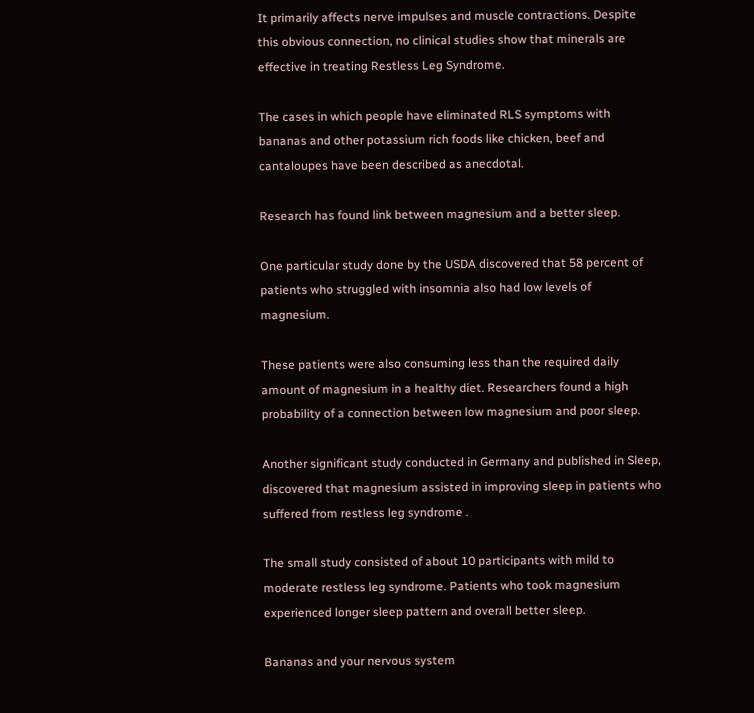It primarily affects nerve impulses and muscle contractions. Despite this obvious connection, no clinical studies show that minerals are effective in treating Restless Leg Syndrome.

The cases in which people have eliminated RLS symptoms with bananas and other potassium rich foods like chicken, beef and cantaloupes have been described as anecdotal.

Research has found link between magnesium and a better sleep.

One particular study done by the USDA discovered that 58 percent of patients who struggled with insomnia also had low levels of magnesium.

These patients were also consuming less than the required daily amount of magnesium in a healthy diet. Researchers found a high probability of a connection between low magnesium and poor sleep.

Another significant study conducted in Germany and published in Sleep, discovered that magnesium assisted in improving sleep in patients who suffered from restless leg syndrome .

The small study consisted of about 10 participants with mild to moderate restless leg syndrome. Patients who took magnesium experienced longer sleep pattern and overall better sleep.

Bananas and your nervous system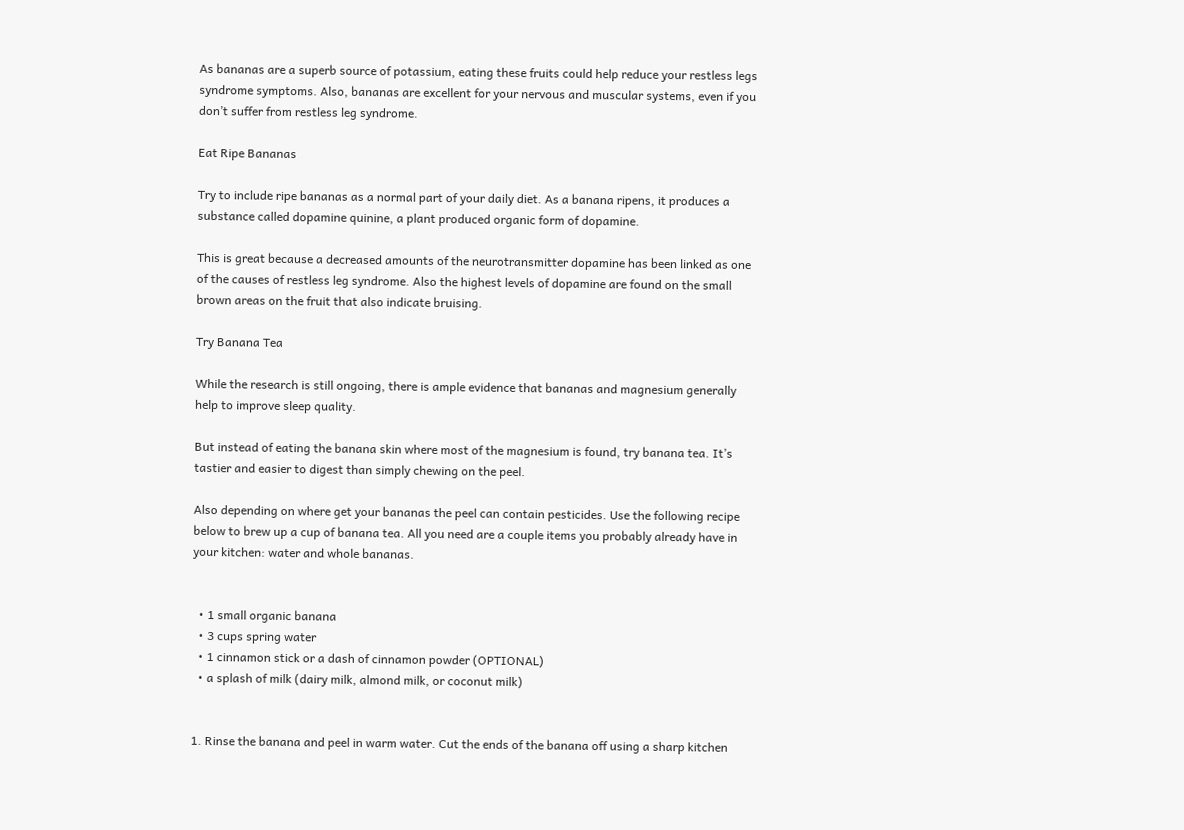As bananas are a superb source of potassium, eating these fruits could help reduce your restless legs syndrome symptoms. Also, bananas are excellent for your nervous and muscular systems, even if you don’t suffer from restless leg syndrome.

Eat Ripe Bananas

Try to include ripe bananas as a normal part of your daily diet. As a banana ripens, it produces a substance called dopamine quinine, a plant produced organic form of dopamine.

This is great because a decreased amounts of the neurotransmitter dopamine has been linked as one of the causes of restless leg syndrome. Also the highest levels of dopamine are found on the small brown areas on the fruit that also indicate bruising.

Try Banana Tea

While the research is still ongoing, there is ample evidence that bananas and magnesium generally help to improve sleep quality.

But instead of eating the banana skin where most of the magnesium is found, try banana tea. It’s tastier and easier to digest than simply chewing on the peel.

Also depending on where get your bananas the peel can contain pesticides. Use the following recipe below to brew up a cup of banana tea. All you need are a couple items you probably already have in your kitchen: water and whole bananas.


  • 1 small organic banana
  • 3 cups spring water
  • 1 cinnamon stick or a dash of cinnamon powder (OPTIONAL)
  • a splash of milk (dairy milk, almond milk, or coconut milk)


1. Rinse the banana and peel in warm water. Cut the ends of the banana off using a sharp kitchen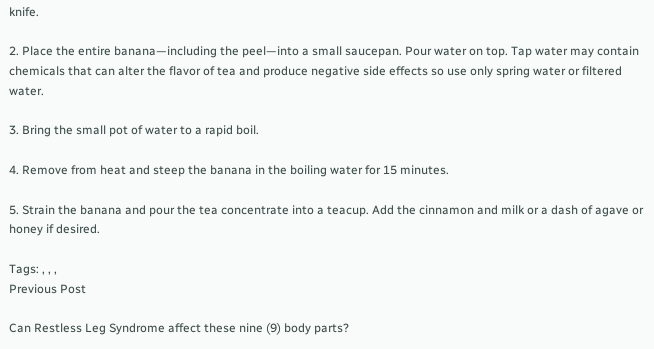knife.

2. Place the entire banana—including the peel—into a small saucepan. Pour water on top. Tap water may contain chemicals that can alter the flavor of tea and produce negative side effects so use only spring water or filtered water.

3. Bring the small pot of water to a rapid boil.

4. Remove from heat and steep the banana in the boiling water for 15 minutes.

5. Strain the banana and pour the tea concentrate into a teacup. Add the cinnamon and milk or a dash of agave or honey if desired.

Tags: , , ,
Previous Post

Can Restless Leg Syndrome affect these nine (9) body parts?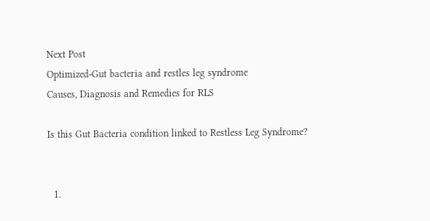Next Post
Optimized-Gut bacteria and restles leg syndrome
Causes, Diagnosis and Remedies for RLS

Is this Gut Bacteria condition linked to Restless Leg Syndrome?


  1.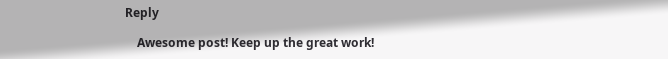Reply

    Awesome post! Keep up the great work!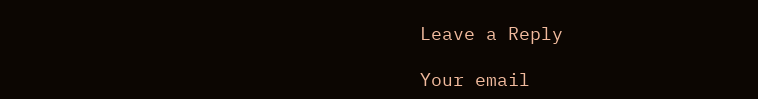Leave a Reply

Your email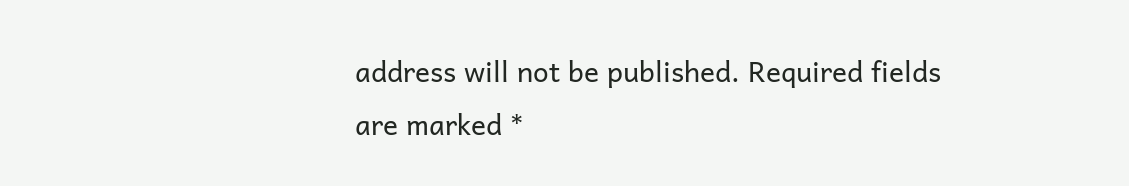address will not be published. Required fields are marked *